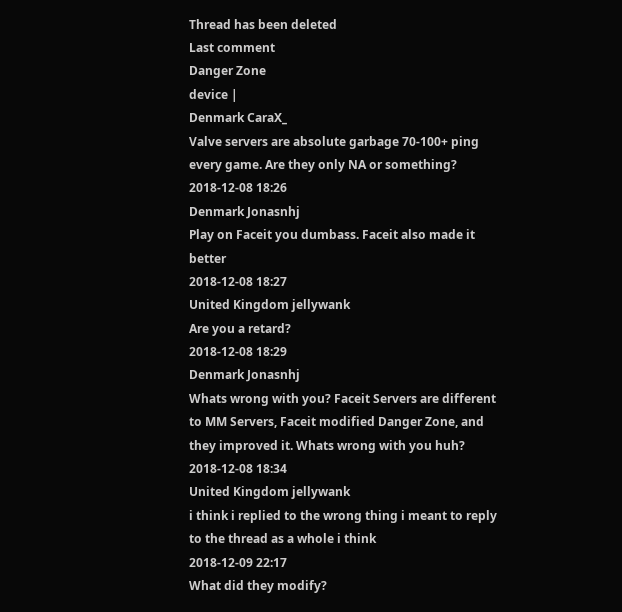Thread has been deleted
Last comment
Danger Zone
device |
Denmark CaraX_
Valve servers are absolute garbage 70-100+ ping every game. Are they only NA or something?
2018-12-08 18:26
Denmark Jonasnhj
Play on Faceit you dumbass. Faceit also made it better
2018-12-08 18:27
United Kingdom jellywank
Are you a retard?
2018-12-08 18:29
Denmark Jonasnhj
Whats wrong with you? Faceit Servers are different to MM Servers, Faceit modified Danger Zone, and they improved it. Whats wrong with you huh?
2018-12-08 18:34
United Kingdom jellywank
i think i replied to the wrong thing i meant to reply to the thread as a whole i think
2018-12-09 22:17
What did they modify?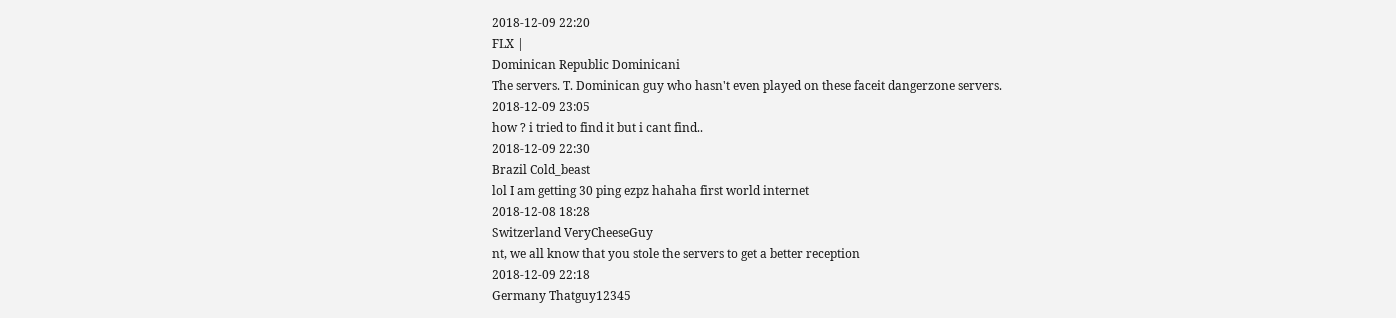2018-12-09 22:20
FLX |
Dominican Republic Dominicani
The servers. T. Dominican guy who hasn't even played on these faceit dangerzone servers.
2018-12-09 23:05
how ? i tried to find it but i cant find..
2018-12-09 22:30
Brazil Cold_beast
lol I am getting 30 ping ezpz hahaha first world internet
2018-12-08 18:28
Switzerland VeryCheeseGuy
nt, we all know that you stole the servers to get a better reception
2018-12-09 22:18
Germany Thatguy12345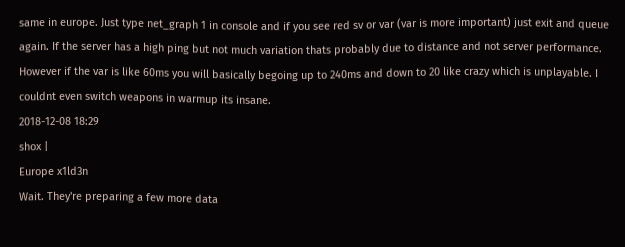same in europe. Just type net_graph 1 in console and if you see red sv or var (var is more important) just exit and queue again. If the server has a high ping but not much variation thats probably due to distance and not server performance. However if the var is like 60ms you will basically begoing up to 240ms and down to 20 like crazy which is unplayable. I couldnt even switch weapons in warmup its insane.
2018-12-08 18:29
shox |
Europe x1ld3n
Wait. They're preparing a few more data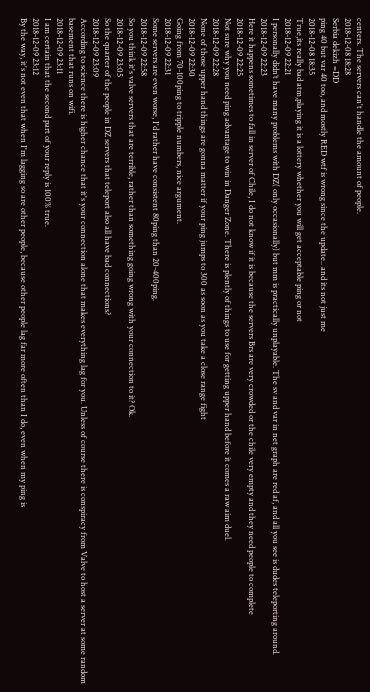centers. The servers can't handle the amount of people.
2018-12-08 18:28
Serbia dekizh =DD
ping 40 but var 40 too, and mostly RED wtf is wrong since the update.. and its not just me
2018-12-08 18:35
True,its really bad atm,playing it is a lottery whether you will get acceptable ping or not
2018-12-09 22:21
I personally didn’t have many problems with DZ( only occasionally) but mm is practically unplayable. The sv and var in net graph are red af, and all you see is dudes teleporting around.
2018-12-09 22:23
Here it happens sometimes to fall in server of Chile, I do not know if it is because the servers Brs are very crowded or the chile very empty and they need people to complete
2018-12-09 22:25
Not sure why you need ping advantage to win in Danger Zone. There is plently of things to use for getting upper hand before it comes a raw aim duel.
2018-12-09 22:28
None of those upper hand things are gonna matter if your ping jumps to 300 as soon as you take a close range fight
2018-12-09 22:30
Going from 70-100ping to tripple numbers, nice argument.
2018-12-09 22:31
Some servers are even worse, I'd rather have consistent 80ping than 20-400ping.
2018-12-09 22:58
So you think it's valve servers that are terrible, rather than something going wrong with your connection to it? Ok.
2018-12-09 23:05
So the quarter of the people in DZ servers that teleport also all have bad connections?
2018-12-09 23:09
According to science there is higher chance that it's your connection alone that makes everything lag for you. Unless of course there is conspiracy from Valve to host a server at some random basement that runs on wifi.
2018-12-09 23:11
I am certain that the second part of your reply is 100% true.
2018-12-09 23:12
By the way, it's not even that when I'm lagging so are other people, because other people lag far more often than I do, even when my ping is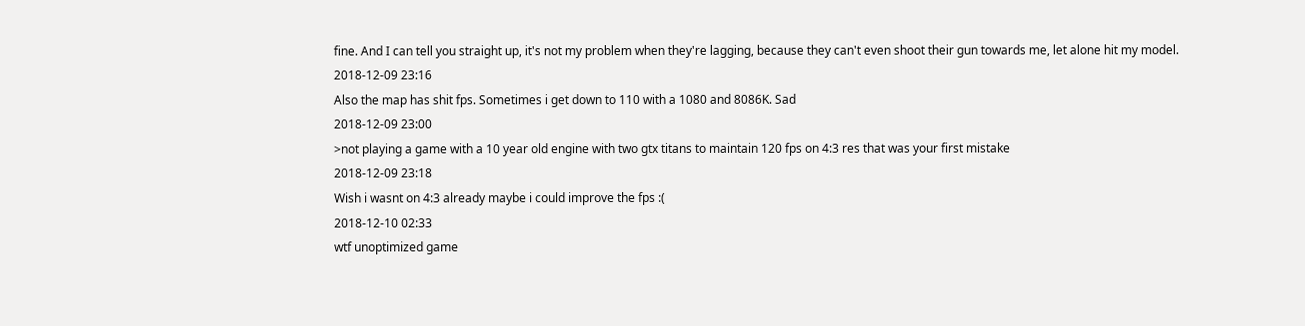fine. And I can tell you straight up, it's not my problem when they're lagging, because they can't even shoot their gun towards me, let alone hit my model.
2018-12-09 23:16
Also the map has shit fps. Sometimes i get down to 110 with a 1080 and 8086K. Sad
2018-12-09 23:00
>not playing a game with a 10 year old engine with two gtx titans to maintain 120 fps on 4:3 res that was your first mistake
2018-12-09 23:18
Wish i wasnt on 4:3 already maybe i could improve the fps :(
2018-12-10 02:33
wtf unoptimized game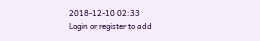2018-12-10 02:33
Login or register to add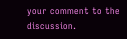your comment to the discussion.